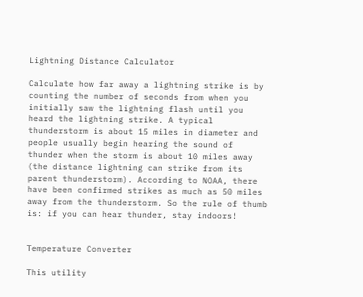Lightning Distance Calculator

Calculate how far away a lightning strike is by counting the number of seconds from when you initially saw the lightning flash until you heard the lightning strike. A typical thunderstorm is about 15 miles in diameter and people usually begin hearing the sound of thunder when the storm is about 10 miles away (the distance lightning can strike from its parent thunderstorm). According to NOAA, there have been confirmed strikes as much as 50 miles away from the thunderstorm. So the rule of thumb is: if you can hear thunder, stay indoors!


Temperature Converter

This utility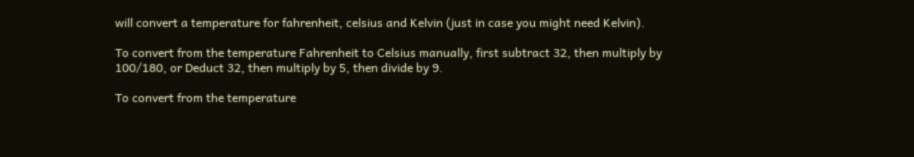will convert a temperature for fahrenheit, celsius and Kelvin (just in case you might need Kelvin).

To convert from the temperature Fahrenheit to Celsius manually, first subtract 32, then multiply by 100/180, or Deduct 32, then multiply by 5, then divide by 9.

To convert from the temperature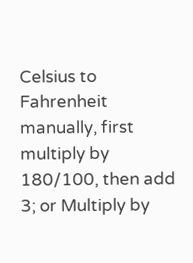Celsius to Fahrenheit manually, first multiply by 180/100, then add 3; or Multiply by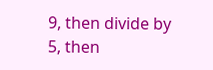9, then divide by 5, then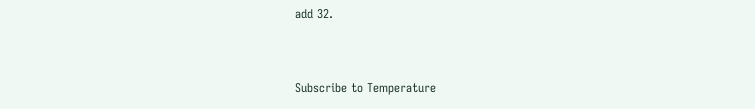add 32.


Subscribe to Temperature